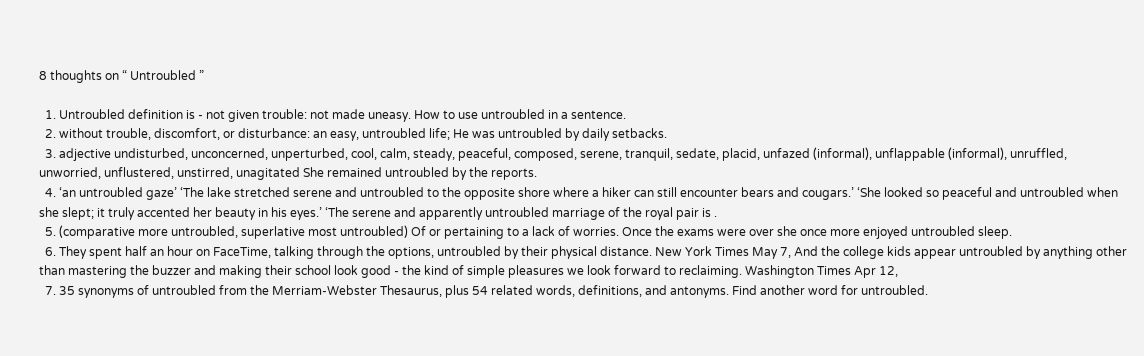8 thoughts on “ Untroubled ”

  1. Untroubled definition is - not given trouble: not made uneasy. How to use untroubled in a sentence.
  2. without trouble, discomfort, or disturbance: an easy, untroubled life; He was untroubled by daily setbacks.
  3. adjective undisturbed, unconcerned, unperturbed, cool, calm, steady, peaceful, composed, serene, tranquil, sedate, placid, unfazed (informal), unflappable (informal), unruffled, unworried, unflustered, unstirred, unagitated She remained untroubled by the reports.
  4. ‘an untroubled gaze’ ‘The lake stretched serene and untroubled to the opposite shore where a hiker can still encounter bears and cougars.’ ‘She looked so peaceful and untroubled when she slept; it truly accented her beauty in his eyes.’ ‘The serene and apparently untroubled marriage of the royal pair is .
  5. (comparative more untroubled, superlative most untroubled) Of or pertaining to a lack of worries. Once the exams were over she once more enjoyed untroubled sleep.
  6. They spent half an hour on FaceTime, talking through the options, untroubled by their physical distance. New York Times May 7, And the college kids appear untroubled by anything other than mastering the buzzer and making their school look good - the kind of simple pleasures we look forward to reclaiming. Washington Times Apr 12,
  7. 35 synonyms of untroubled from the Merriam-Webster Thesaurus, plus 54 related words, definitions, and antonyms. Find another word for untroubled.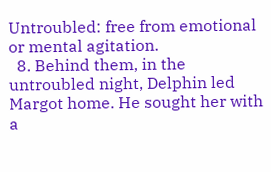Untroubled: free from emotional or mental agitation.
  8. Behind them, in the untroubled night, Delphin led Margot home. He sought her with a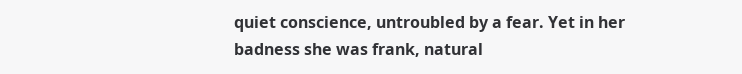quiet conscience, untroubled by a fear. Yet in her badness she was frank, natural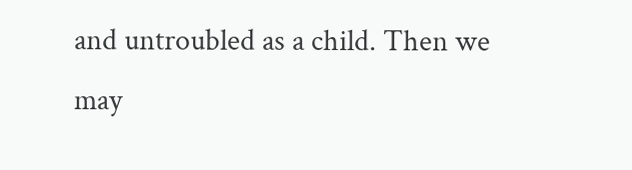and untroubled as a child. Then we may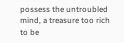possess the untroubled mind, a treasure too rich to be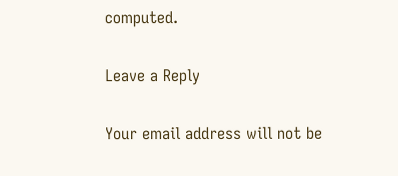computed.

Leave a Reply

Your email address will not be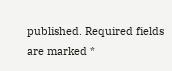published. Required fields are marked *